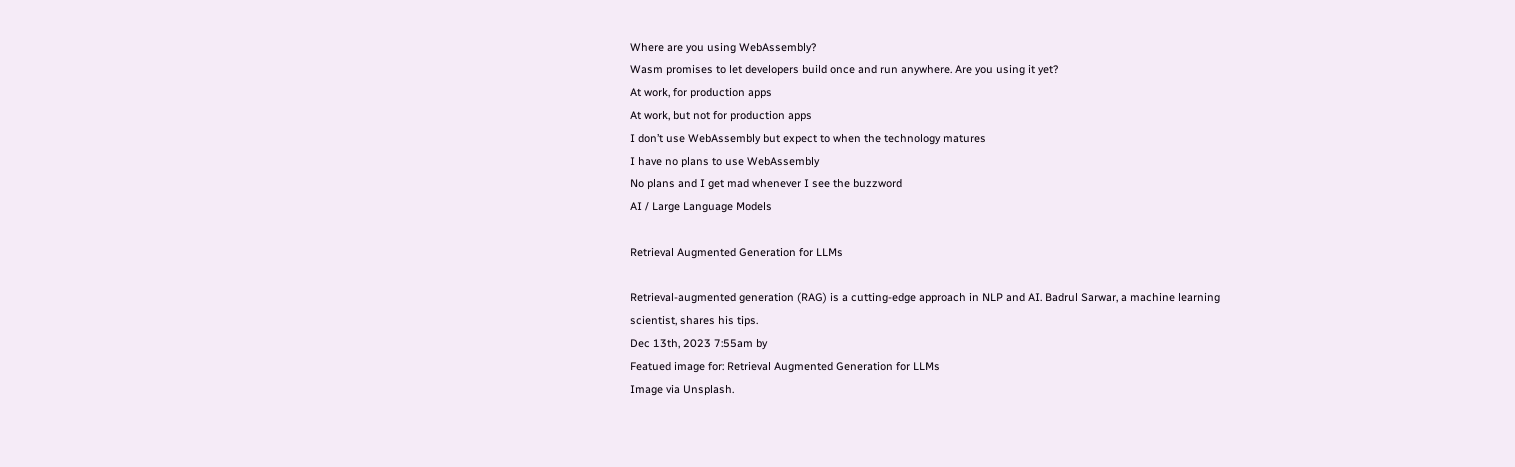Where are you using WebAssembly?
Wasm promises to let developers build once and run anywhere. Are you using it yet?
At work, for production apps
At work, but not for production apps
I don’t use WebAssembly but expect to when the technology matures
I have no plans to use WebAssembly
No plans and I get mad whenever I see the buzzword
AI / Large Language Models

Retrieval Augmented Generation for LLMs

Retrieval-augmented generation (RAG) is a cutting-edge approach in NLP and AI. Badrul Sarwar, a machine learning scientist, shares his tips.
Dec 13th, 2023 7:55am by
Featued image for: Retrieval Augmented Generation for LLMs
Image via Unsplash.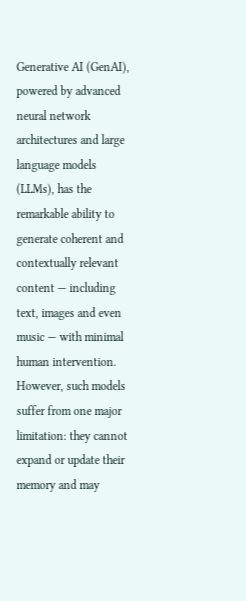Generative AI (GenAI), powered by advanced neural network architectures and large language models (LLMs), has the remarkable ability to generate coherent and contextually relevant content — including text, images and even music — with minimal human intervention. However, such models suffer from one major limitation: they cannot expand or update their memory and may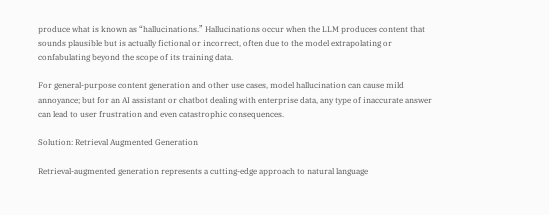produce what is known as “hallucinations.” Hallucinations occur when the LLM produces content that sounds plausible but is actually fictional or incorrect, often due to the model extrapolating or confabulating beyond the scope of its training data.

For general-purpose content generation and other use cases, model hallucination can cause mild annoyance; but for an AI assistant or chatbot dealing with enterprise data, any type of inaccurate answer can lead to user frustration and even catastrophic consequences.

Solution: Retrieval Augmented Generation

Retrieval-augmented generation represents a cutting-edge approach to natural language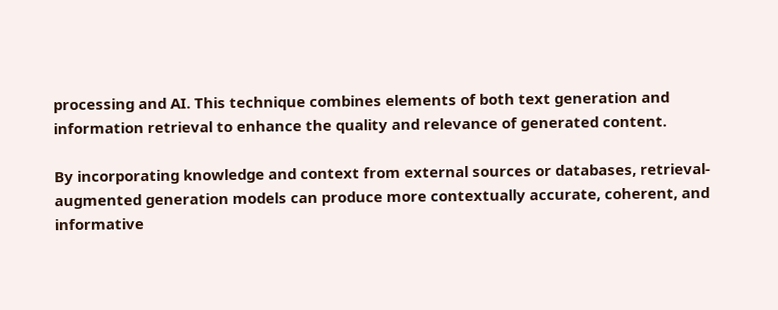processing and AI. This technique combines elements of both text generation and information retrieval to enhance the quality and relevance of generated content.

By incorporating knowledge and context from external sources or databases, retrieval-augmented generation models can produce more contextually accurate, coherent, and informative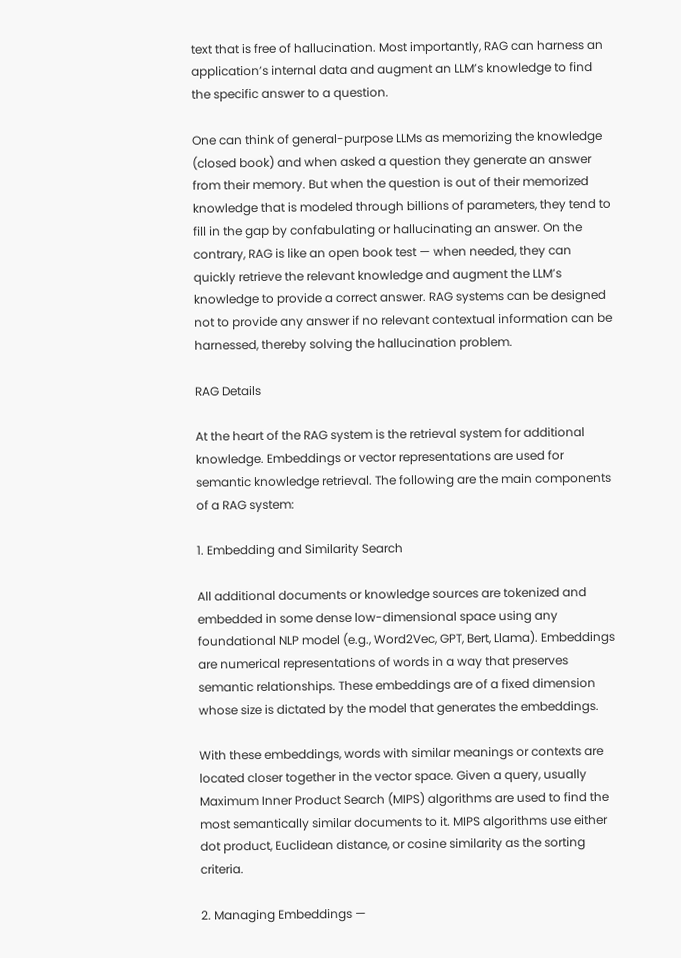text that is free of hallucination. Most importantly, RAG can harness an application’s internal data and augment an LLM’s knowledge to find the specific answer to a question.

One can think of general-purpose LLMs as memorizing the knowledge (closed book) and when asked a question they generate an answer from their memory. But when the question is out of their memorized knowledge that is modeled through billions of parameters, they tend to fill in the gap by confabulating or hallucinating an answer. On the contrary, RAG is like an open book test — when needed, they can quickly retrieve the relevant knowledge and augment the LLM’s knowledge to provide a correct answer. RAG systems can be designed not to provide any answer if no relevant contextual information can be harnessed, thereby solving the hallucination problem.

RAG Details

At the heart of the RAG system is the retrieval system for additional knowledge. Embeddings or vector representations are used for semantic knowledge retrieval. The following are the main components of a RAG system:

1. Embedding and Similarity Search

All additional documents or knowledge sources are tokenized and embedded in some dense low-dimensional space using any foundational NLP model (e.g., Word2Vec, GPT, Bert, Llama). Embeddings are numerical representations of words in a way that preserves semantic relationships. These embeddings are of a fixed dimension whose size is dictated by the model that generates the embeddings.

With these embeddings, words with similar meanings or contexts are located closer together in the vector space. Given a query, usually Maximum Inner Product Search (MIPS) algorithms are used to find the most semantically similar documents to it. MIPS algorithms use either dot product, Euclidean distance, or cosine similarity as the sorting criteria.

2. Managing Embeddings —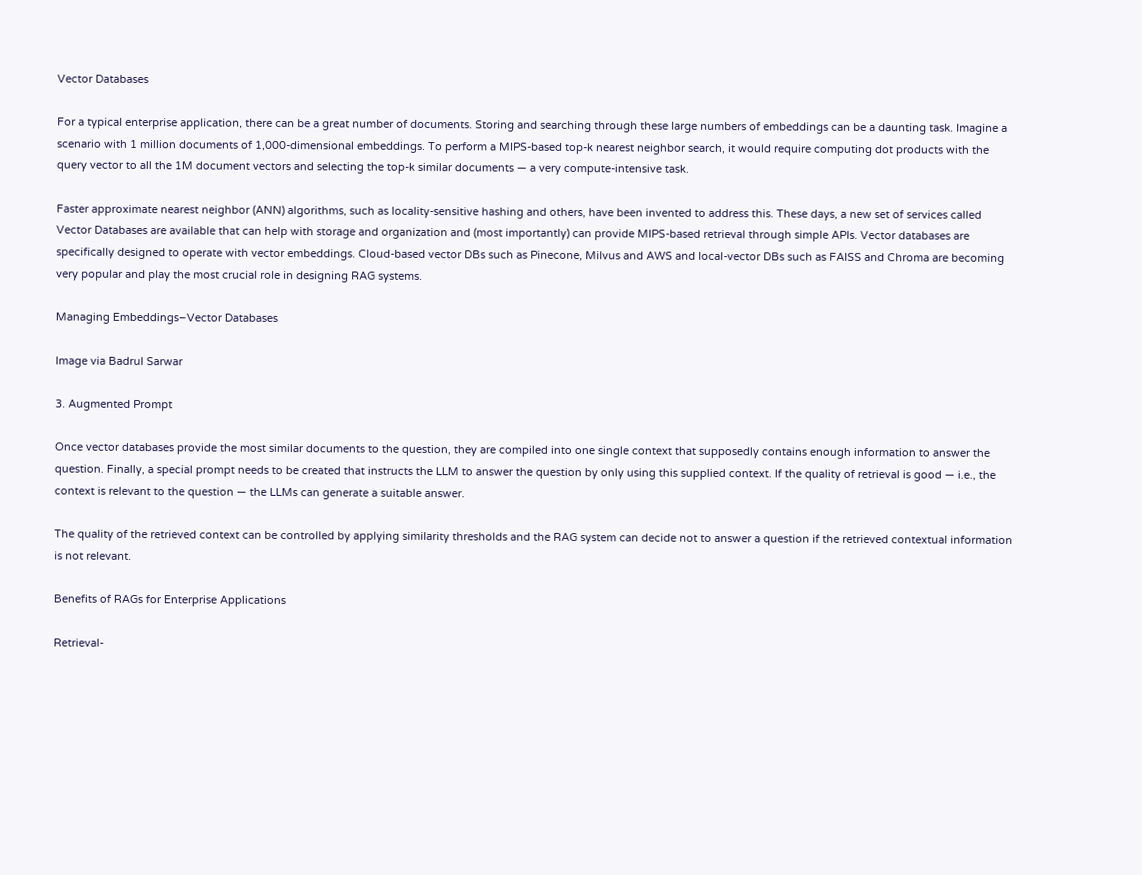Vector Databases

For a typical enterprise application, there can be a great number of documents. Storing and searching through these large numbers of embeddings can be a daunting task. Imagine a scenario with 1 million documents of 1,000-dimensional embeddings. To perform a MIPS-based top-k nearest neighbor search, it would require computing dot products with the query vector to all the 1M document vectors and selecting the top-k similar documents — a very compute-intensive task.

Faster approximate nearest neighbor (ANN) algorithms, such as locality-sensitive hashing and others, have been invented to address this. These days, a new set of services called Vector Databases are available that can help with storage and organization and (most importantly) can provide MIPS-based retrieval through simple APIs. Vector databases are specifically designed to operate with vector embeddings. Cloud-based vector DBs such as Pinecone, Milvus and AWS and local-vector DBs such as FAISS and Chroma are becoming very popular and play the most crucial role in designing RAG systems.

Managing Embeddings–Vector Databases

Image via Badrul Sarwar

3. Augmented Prompt

Once vector databases provide the most similar documents to the question, they are compiled into one single context that supposedly contains enough information to answer the question. Finally, a special prompt needs to be created that instructs the LLM to answer the question by only using this supplied context. If the quality of retrieval is good — i.e., the context is relevant to the question — the LLMs can generate a suitable answer.

The quality of the retrieved context can be controlled by applying similarity thresholds and the RAG system can decide not to answer a question if the retrieved contextual information is not relevant.

Benefits of RAGs for Enterprise Applications

Retrieval-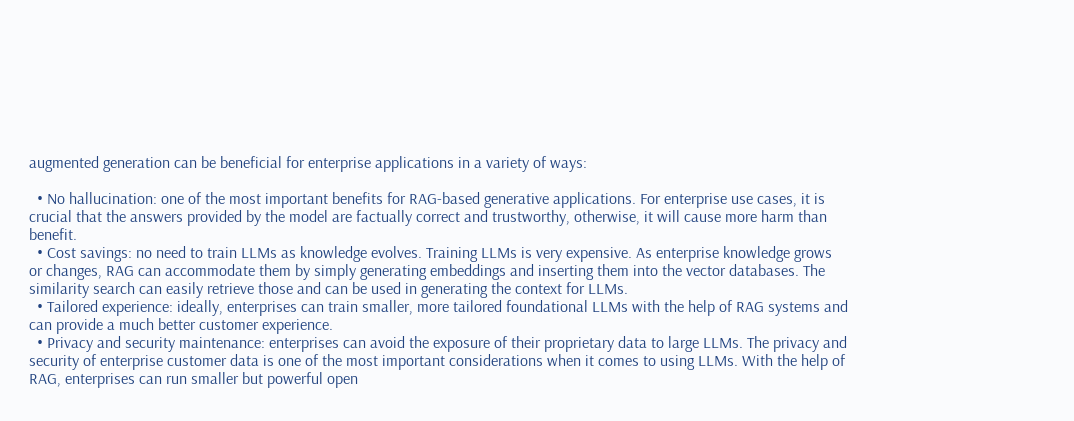augmented generation can be beneficial for enterprise applications in a variety of ways:

  • No hallucination: one of the most important benefits for RAG-based generative applications. For enterprise use cases, it is crucial that the answers provided by the model are factually correct and trustworthy, otherwise, it will cause more harm than benefit.
  • Cost savings: no need to train LLMs as knowledge evolves. Training LLMs is very expensive. As enterprise knowledge grows or changes, RAG can accommodate them by simply generating embeddings and inserting them into the vector databases. The similarity search can easily retrieve those and can be used in generating the context for LLMs.
  • Tailored experience: ideally, enterprises can train smaller, more tailored foundational LLMs with the help of RAG systems and can provide a much better customer experience.
  • Privacy and security maintenance: enterprises can avoid the exposure of their proprietary data to large LLMs. The privacy and security of enterprise customer data is one of the most important considerations when it comes to using LLMs. With the help of RAG, enterprises can run smaller but powerful open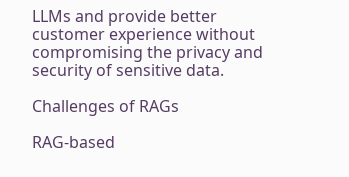LLMs and provide better customer experience without compromising the privacy and security of sensitive data.

Challenges of RAGs

RAG-based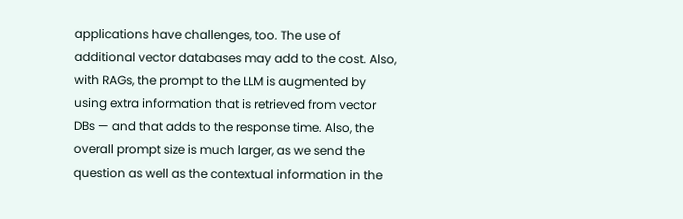applications have challenges, too. The use of additional vector databases may add to the cost. Also, with RAGs, the prompt to the LLM is augmented by using extra information that is retrieved from vector DBs — and that adds to the response time. Also, the overall prompt size is much larger, as we send the question as well as the contextual information in the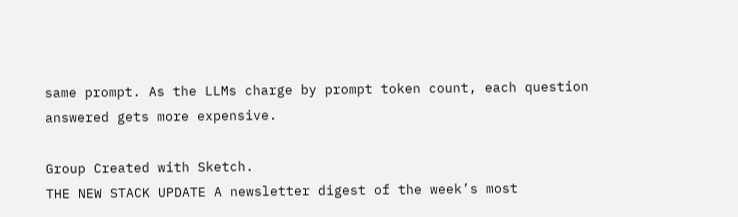same prompt. As the LLMs charge by prompt token count, each question answered gets more expensive.

Group Created with Sketch.
THE NEW STACK UPDATE A newsletter digest of the week’s most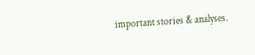important stories & analyses.